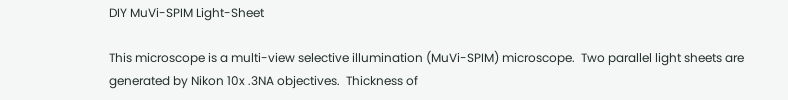DIY MuVi-SPIM Light-Sheet

This microscope is a multi-view selective illumination (MuVi-SPIM) microscope.  Two parallel light sheets are generated by Nikon 10x .3NA objectives.  Thickness of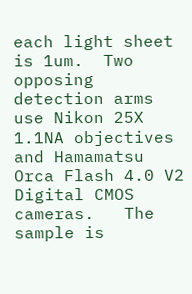each light sheet is 1um.  Two opposing detection arms use Nikon 25X 1.1NA objectives and Hamamatsu Orca Flash 4.0 V2 Digital CMOS cameras.   The sample is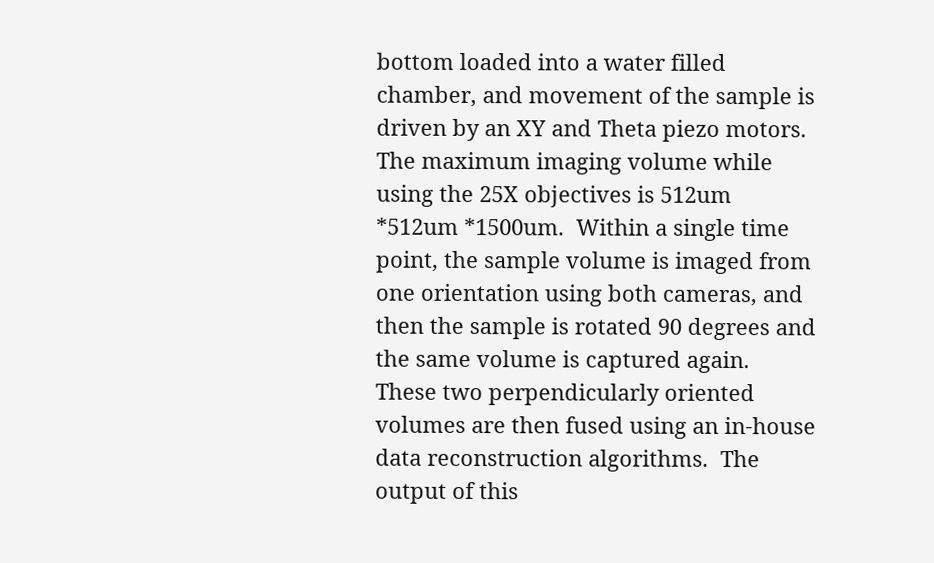bottom loaded into a water filled chamber, and movement of the sample is driven by an XY and Theta piezo motors.  The maximum imaging volume while using the 25X objectives is 512um *512um *1500um.  Within a single time point, the sample volume is imaged from one orientation using both cameras, and then the sample is rotated 90 degrees and the same volume is captured again.  These two perpendicularly oriented volumes are then fused using an in-house data reconstruction algorithms.  The output of this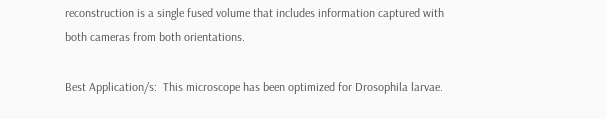reconstruction is a single fused volume that includes information captured with both cameras from both orientations.

Best Application/s:  This microscope has been optimized for Drosophila larvae.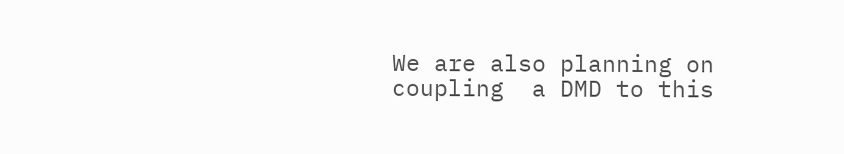We are also planning on coupling  a DMD to this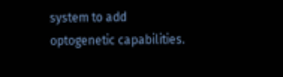system to add optogenetic capabilities.